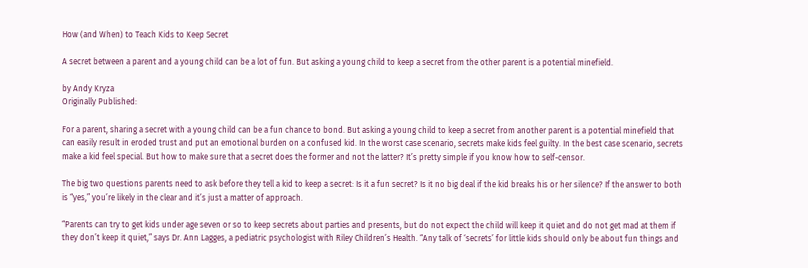How (and When) to Teach Kids to Keep Secret

A secret between a parent and a young child can be a lot of fun. But asking a young child to keep a secret from the other parent is a potential minefield.

by Andy Kryza
Originally Published:

For a parent, sharing a secret with a young child can be a fun chance to bond. But asking a young child to keep a secret from another parent is a potential minefield that can easily result in eroded trust and put an emotional burden on a confused kid. In the worst case scenario, secrets make kids feel guilty. In the best case scenario, secrets make a kid feel special. But how to make sure that a secret does the former and not the latter? It’s pretty simple if you know how to self-censor.

The big two questions parents need to ask before they tell a kid to keep a secret: Is it a fun secret? Is it no big deal if the kid breaks his or her silence? If the answer to both is “yes,” you’re likely in the clear and it’s just a matter of approach.

“Parents can try to get kids under age seven or so to keep secrets about parties and presents, but do not expect the child will keep it quiet and do not get mad at them if they don’t keep it quiet,” says Dr. Ann Lagges, a pediatric psychologist with Riley Children’s Health. “Any talk of ‘secrets’ for little kids should only be about fun things and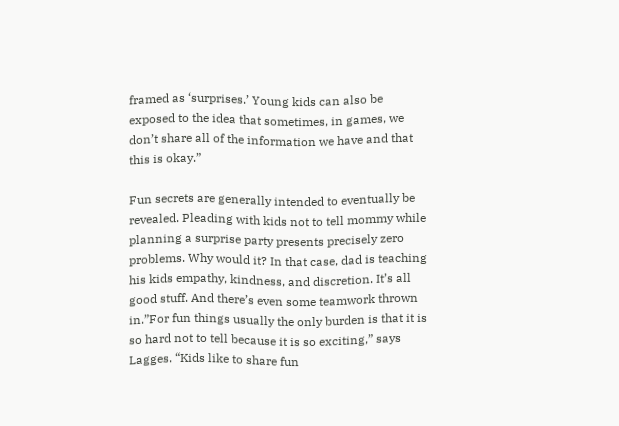framed as ‘surprises.’ Young kids can also be exposed to the idea that sometimes, in games, we don’t share all of the information we have and that this is okay.”

Fun secrets are generally intended to eventually be revealed. Pleading with kids not to tell mommy while planning a surprise party presents precisely zero problems. Why would it? In that case, dad is teaching his kids empathy, kindness, and discretion. It’s all good stuff. And there’s even some teamwork thrown in.”For fun things usually the only burden is that it is so hard not to tell because it is so exciting,” says Lagges. “Kids like to share fun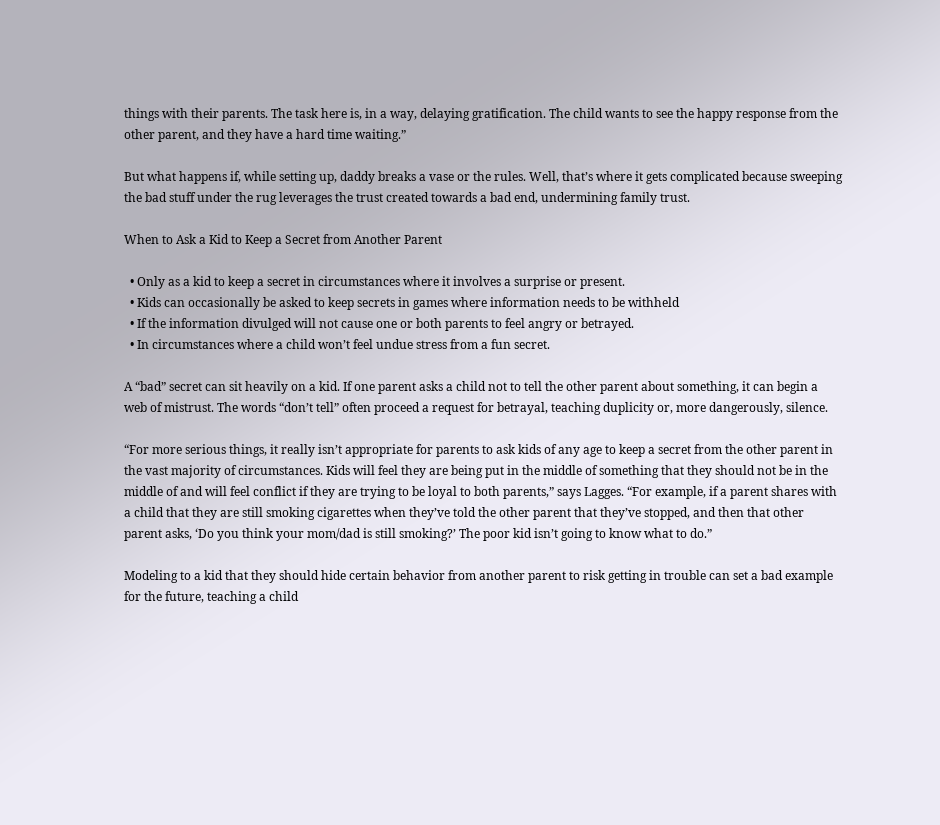things with their parents. The task here is, in a way, delaying gratification. The child wants to see the happy response from the other parent, and they have a hard time waiting.”

But what happens if, while setting up, daddy breaks a vase or the rules. Well, that’s where it gets complicated because sweeping the bad stuff under the rug leverages the trust created towards a bad end, undermining family trust.

When to Ask a Kid to Keep a Secret from Another Parent

  • Only as a kid to keep a secret in circumstances where it involves a surprise or present.
  • Kids can occasionally be asked to keep secrets in games where information needs to be withheld
  • If the information divulged will not cause one or both parents to feel angry or betrayed.
  • In circumstances where a child won’t feel undue stress from a fun secret.

A “bad” secret can sit heavily on a kid. If one parent asks a child not to tell the other parent about something, it can begin a web of mistrust. The words “don’t tell” often proceed a request for betrayal, teaching duplicity or, more dangerously, silence.

“For more serious things, it really isn’t appropriate for parents to ask kids of any age to keep a secret from the other parent in the vast majority of circumstances. Kids will feel they are being put in the middle of something that they should not be in the middle of and will feel conflict if they are trying to be loyal to both parents,” says Lagges. “For example, if a parent shares with a child that they are still smoking cigarettes when they’ve told the other parent that they’ve stopped, and then that other parent asks, ‘Do you think your mom/dad is still smoking?’ The poor kid isn’t going to know what to do.”

Modeling to a kid that they should hide certain behavior from another parent to risk getting in trouble can set a bad example for the future, teaching a child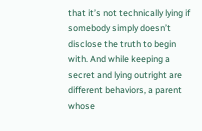that it’s not technically lying if somebody simply doesn’t disclose the truth to begin with. And while keeping a secret and lying outright are different behaviors, a parent whose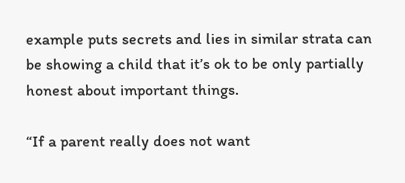example puts secrets and lies in similar strata can be showing a child that it’s ok to be only partially honest about important things.

“If a parent really does not want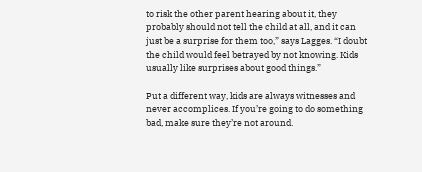to risk the other parent hearing about it, they probably should not tell the child at all, and it can just be a surprise for them too,” says Lagges. “I doubt the child would feel betrayed by not knowing. Kids usually like surprises about good things.”

Put a different way, kids are always witnesses and never accomplices. If you’re going to do something bad, make sure they’re not around.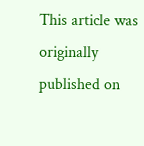This article was originally published on